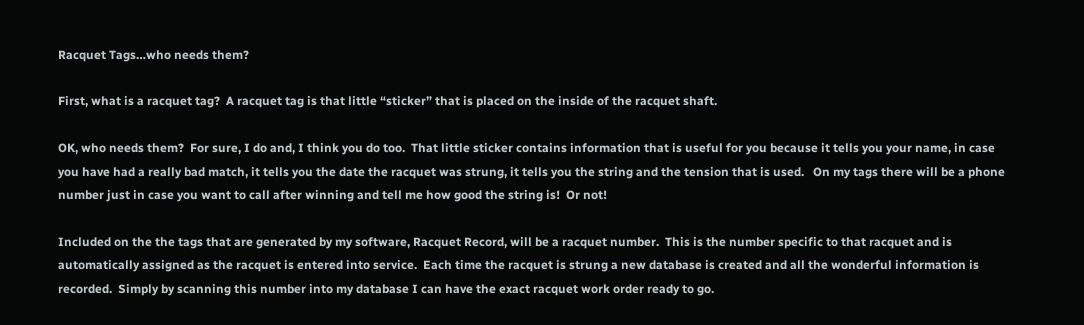Racquet Tags…who needs them?

First, what is a racquet tag?  A racquet tag is that little “sticker” that is placed on the inside of the racquet shaft.

OK, who needs them?  For sure, I do and, I think you do too.  That little sticker contains information that is useful for you because it tells you your name, in case you have had a really bad match, it tells you the date the racquet was strung, it tells you the string and the tension that is used.   On my tags there will be a phone number just in case you want to call after winning and tell me how good the string is!  Or not!

Included on the the tags that are generated by my software, Racquet Record, will be a racquet number.  This is the number specific to that racquet and is automatically assigned as the racquet is entered into service.  Each time the racquet is strung a new database is created and all the wonderful information is recorded.  Simply by scanning this number into my database I can have the exact racquet work order ready to go.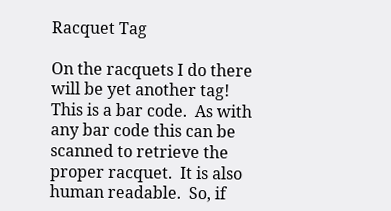Racquet Tag

On the racquets I do there will be yet another tag!  This is a bar code.  As with any bar code this can be scanned to retrieve the proper racquet.  It is also human readable.  So, if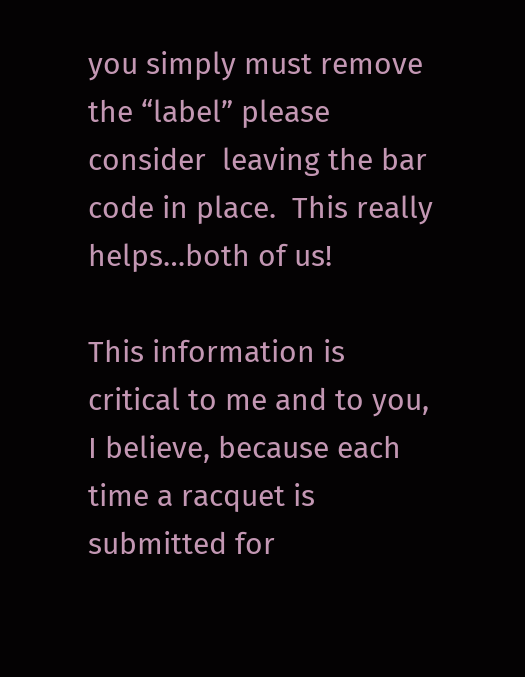you simply must remove the “label” please consider  leaving the bar code in place.  This really helps…both of us!

This information is critical to me and to you, I believe, because each time a racquet is submitted for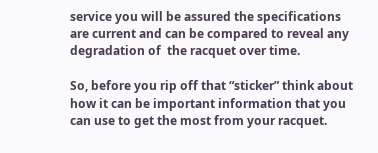service you will be assured the specifications are current and can be compared to reveal any degradation of  the racquet over time.

So, before you rip off that “sticker” think about how it can be important information that you can use to get the most from your racquet.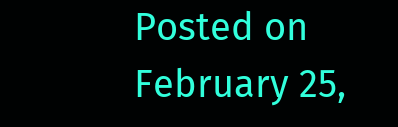Posted on February 25,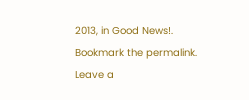2013, in Good News!. Bookmark the permalink. Leave a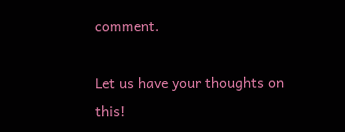comment.

Let us have your thoughts on this!